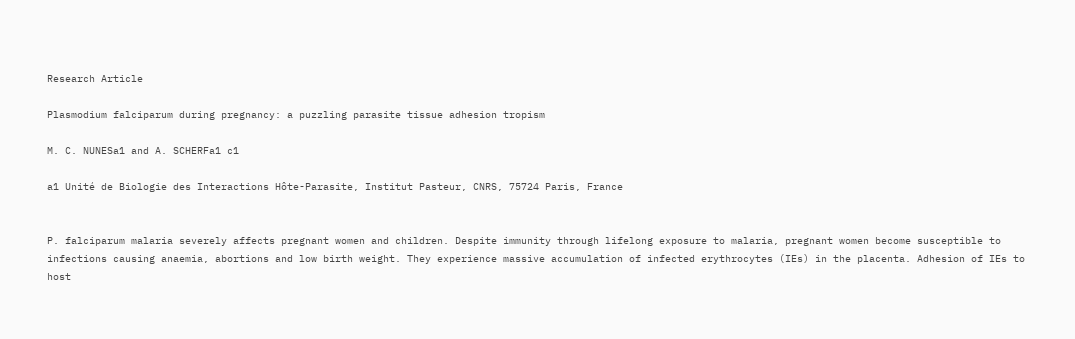Research Article

Plasmodium falciparum during pregnancy: a puzzling parasite tissue adhesion tropism

M. C. NUNESa1 and A. SCHERFa1 c1

a1 Unité de Biologie des Interactions Hôte-Parasite, Institut Pasteur, CNRS, 75724 Paris, France


P. falciparum malaria severely affects pregnant women and children. Despite immunity through lifelong exposure to malaria, pregnant women become susceptible to infections causing anaemia, abortions and low birth weight. They experience massive accumulation of infected erythrocytes (IEs) in the placenta. Adhesion of IEs to host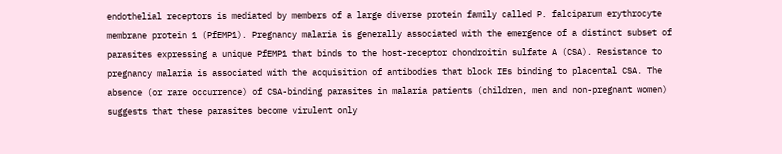endothelial receptors is mediated by members of a large diverse protein family called P. falciparum erythrocyte membrane protein 1 (PfEMP1). Pregnancy malaria is generally associated with the emergence of a distinct subset of parasites expressing a unique PfEMP1 that binds to the host-receptor chondroitin sulfate A (CSA). Resistance to pregnancy malaria is associated with the acquisition of antibodies that block IEs binding to placental CSA. The absence (or rare occurrence) of CSA-binding parasites in malaria patients (children, men and non-pregnant women) suggests that these parasites become virulent only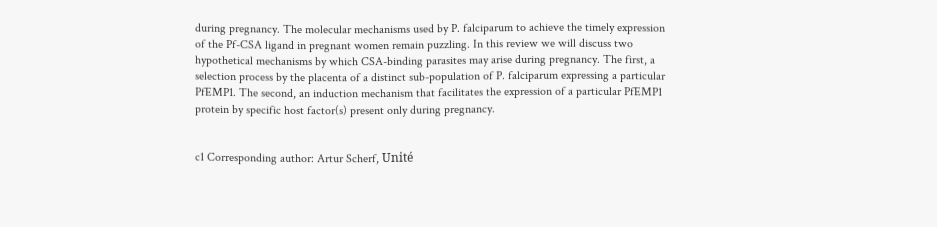during pregnancy. The molecular mechanisms used by P. falciparum to achieve the timely expression of the Pf-CSA ligand in pregnant women remain puzzling. In this review we will discuss two hypothetical mechanisms by which CSA-binding parasites may arise during pregnancy. The first, a selection process by the placenta of a distinct sub-population of P. falciparum expressing a particular PfEMP1. The second, an induction mechanism that facilitates the expression of a particular PfEMP1 protein by specific host factor(s) present only during pregnancy.


c1 Corresponding author: Artur Scherf, Unité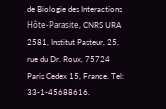de Biologie des Interactions Hôte-Parasite, CNRS URA 2581, Institut Pasteur, 25, rue du Dr. Roux, 75724 Paris Cedex 15, France. Tel: 33-1-45688616.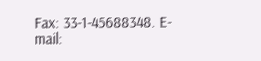Fax: 33-1-45688348. E-mail: